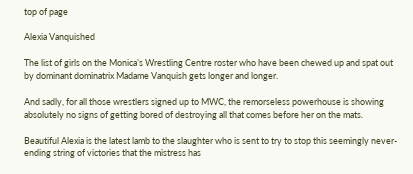top of page

Alexia Vanquished

The list of girls on the Monica’s Wrestling Centre roster who have been chewed up and spat out by dominant dominatrix Madame Vanquish gets longer and longer.

And sadly, for all those wrestlers signed up to MWC, the remorseless powerhouse is showing absolutely no signs of getting bored of destroying all that comes before her on the mats.

Beautiful Alexia is the latest lamb to the slaughter who is sent to try to stop this seemingly never-ending string of victories that the mistress has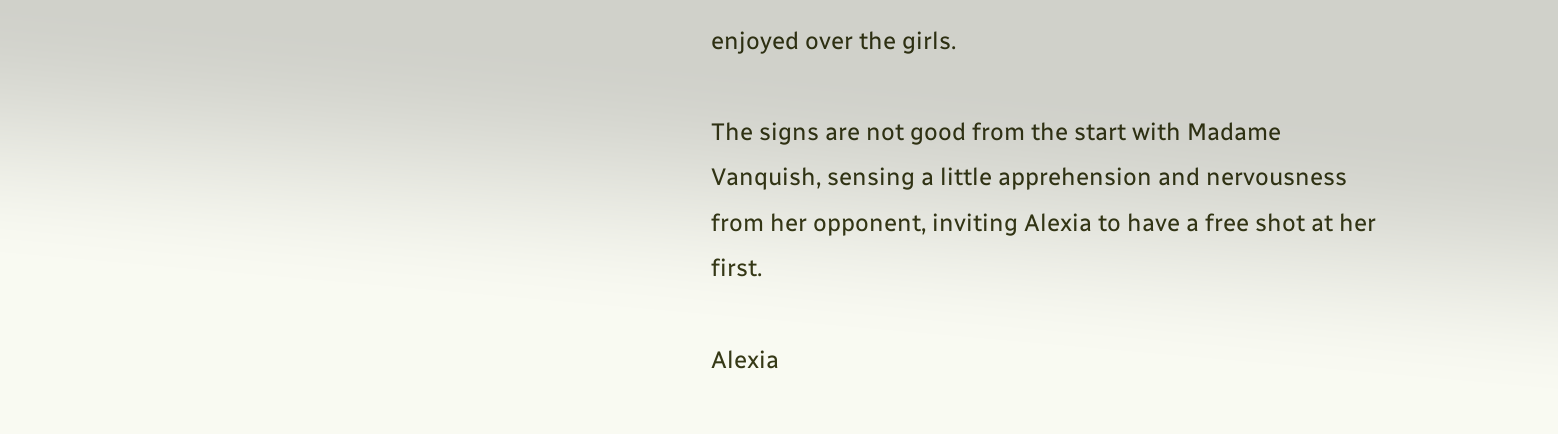enjoyed over the girls.

The signs are not good from the start with Madame Vanquish, sensing a little apprehension and nervousness from her opponent, inviting Alexia to have a free shot at her first.

Alexia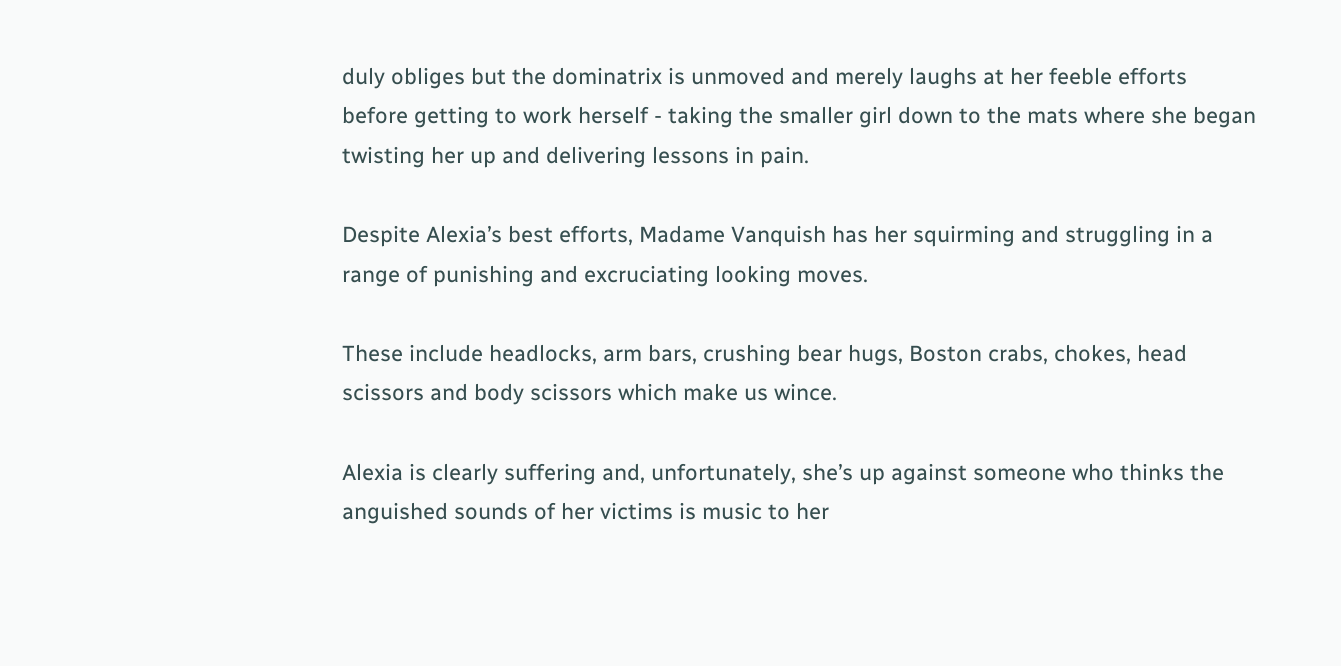duly obliges but the dominatrix is unmoved and merely laughs at her feeble efforts before getting to work herself - taking the smaller girl down to the mats where she began twisting her up and delivering lessons in pain.

Despite Alexia’s best efforts, Madame Vanquish has her squirming and struggling in a range of punishing and excruciating looking moves.

These include headlocks, arm bars, crushing bear hugs, Boston crabs, chokes, head scissors and body scissors which make us wince.

Alexia is clearly suffering and, unfortunately, she’s up against someone who thinks the anguished sounds of her victims is music to her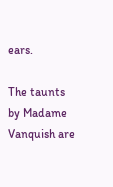ears.

The taunts by Madame Vanquish are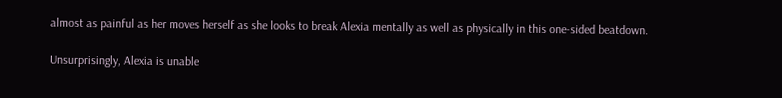almost as painful as her moves herself as she looks to break Alexia mentally as well as physically in this one-sided beatdown.

Unsurprisingly, Alexia is unable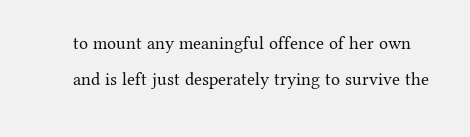to mount any meaningful offence of her own and is left just desperately trying to survive the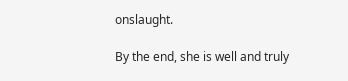onslaught.

By the end, she is well and truly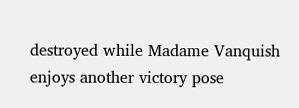destroyed while Madame Vanquish enjoys another victory pose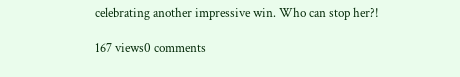celebrating another impressive win. Who can stop her?!

167 views0 comments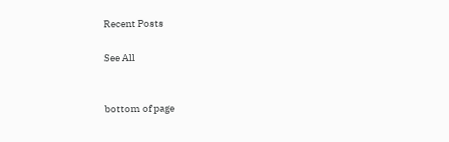Recent Posts

See All


bottom of page